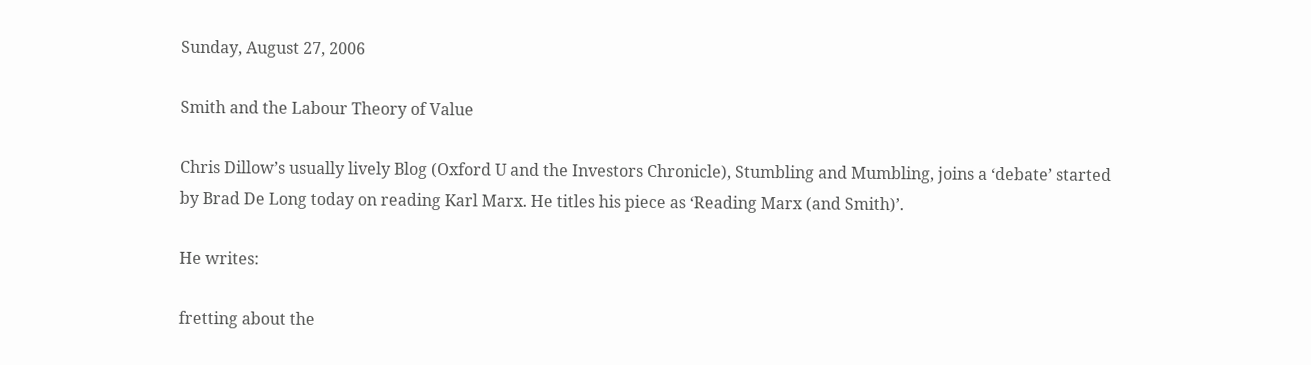Sunday, August 27, 2006

Smith and the Labour Theory of Value

Chris Dillow’s usually lively Blog (Oxford U and the Investors Chronicle), Stumbling and Mumbling, joins a ‘debate’ started by Brad De Long today on reading Karl Marx. He titles his piece as ‘Reading Marx (and Smith)’.

He writes:

fretting about the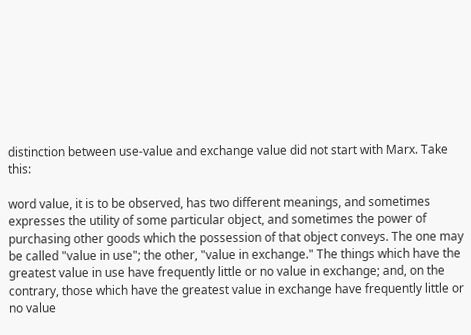distinction between use-value and exchange value did not start with Marx. Take this:

word value, it is to be observed, has two different meanings, and sometimes expresses the utility of some particular object, and sometimes the power of purchasing other goods which the possession of that object conveys. The one may be called "value in use"; the other, "value in exchange." The things which have the greatest value in use have frequently little or no value in exchange; and, on the contrary, those which have the greatest value in exchange have frequently little or no value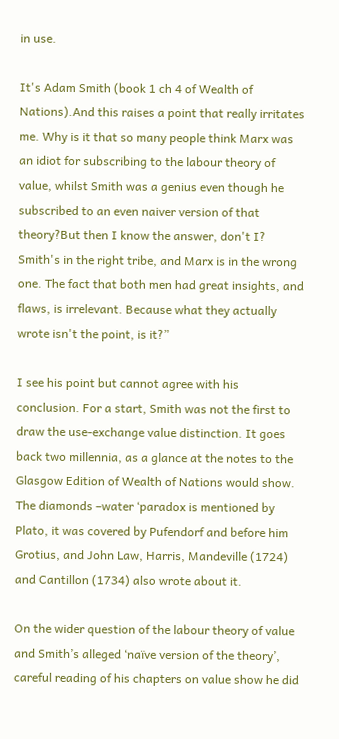in use.

It's Adam Smith (book 1 ch 4 of Wealth of Nations).And this raises a point that really irritates me. Why is it that so many people think Marx was an idiot for subscribing to the labour theory of value, whilst Smith was a genius even though he subscribed to an even naiver version of that theory?But then I know the answer, don't I? Smith's in the right tribe, and Marx is in the wrong one. The fact that both men had great insights, and flaws, is irrelevant. Because what they actually wrote isn't the point, is it?”

I see his point but cannot agree with his conclusion. For a start, Smith was not the first to draw the use-exchange value distinction. It goes back two millennia, as a glance at the notes to the Glasgow Edition of Wealth of Nations would show. The diamonds –water ‘paradox is mentioned by Plato, it was covered by Pufendorf and before him Grotius, and John Law, Harris, Mandeville (1724) and Cantillon (1734) also wrote about it.

On the wider question of the labour theory of value and Smith’s alleged ‘naïve version of the theory’, careful reading of his chapters on value show he did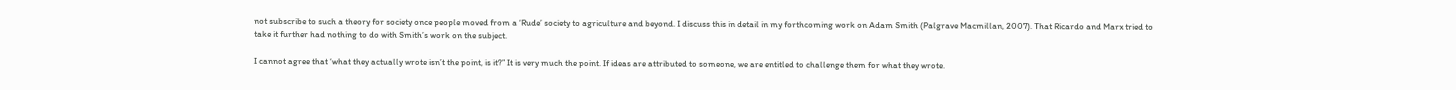not subscribe to such a theory for society once people moved from a ‘Rude’ society to agriculture and beyond. I discuss this in detail in my forthcoming work on Adam Smith (Palgrave Macmillan, 2007). That Ricardo and Marx tried to take it further had nothing to do with Smith’s work on the subject.

I cannot agree that ‘what they actually wrote isn’t the point, is it?” It is very much the point. If ideas are attributed to someone, we are entitled to challenge them for what they wrote.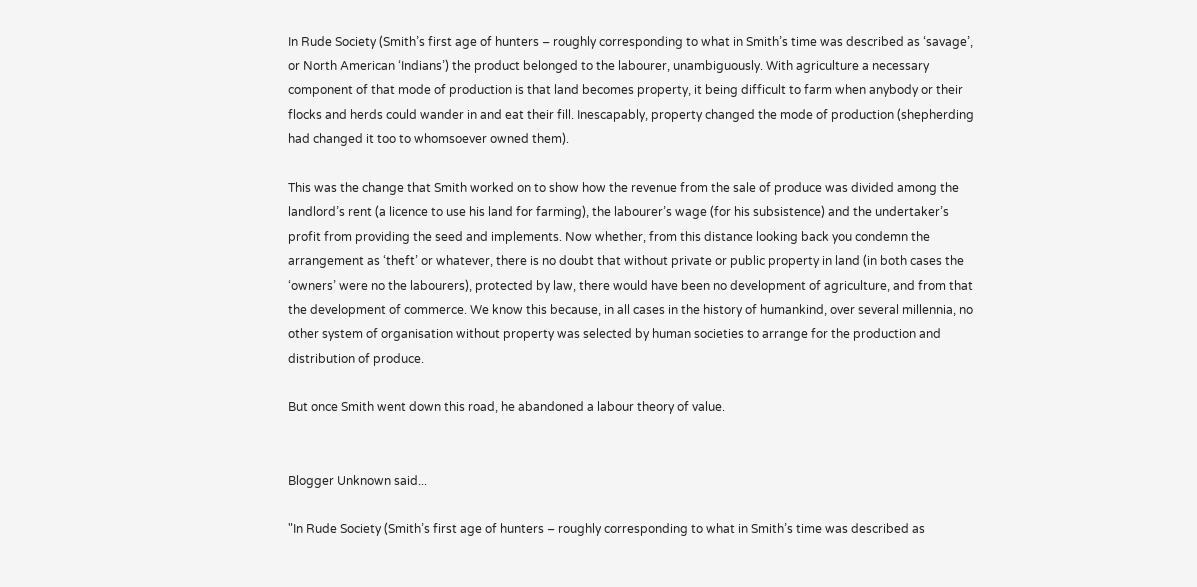In Rude Society (Smith’s first age of hunters – roughly corresponding to what in Smith’s time was described as ‘savage’, or North American ‘Indians’) the product belonged to the labourer, unambiguously. With agriculture a necessary component of that mode of production is that land becomes property, it being difficult to farm when anybody or their flocks and herds could wander in and eat their fill. Inescapably, property changed the mode of production (shepherding had changed it too to whomsoever owned them).

This was the change that Smith worked on to show how the revenue from the sale of produce was divided among the landlord’s rent (a licence to use his land for farming), the labourer’s wage (for his subsistence) and the undertaker’s profit from providing the seed and implements. Now whether, from this distance looking back you condemn the arrangement as ‘theft’ or whatever, there is no doubt that without private or public property in land (in both cases the ‘owners’ were no the labourers), protected by law, there would have been no development of agriculture, and from that the development of commerce. We know this because, in all cases in the history of humankind, over several millennia, no other system of organisation without property was selected by human societies to arrange for the production and distribution of produce.

But once Smith went down this road, he abandoned a labour theory of value.


Blogger Unknown said...

"In Rude Society (Smith’s first age of hunters – roughly corresponding to what in Smith’s time was described as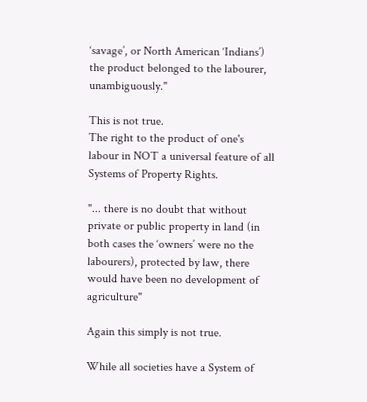‘savage’, or North American ‘Indians’) the product belonged to the labourer, unambiguously."

This is not true.
The right to the product of one's labour in NOT a universal feature of all Systems of Property Rights.

"... there is no doubt that without private or public property in land (in both cases the ‘owners’ were no the labourers), protected by law, there would have been no development of agriculture"

Again this simply is not true.

While all societies have a System of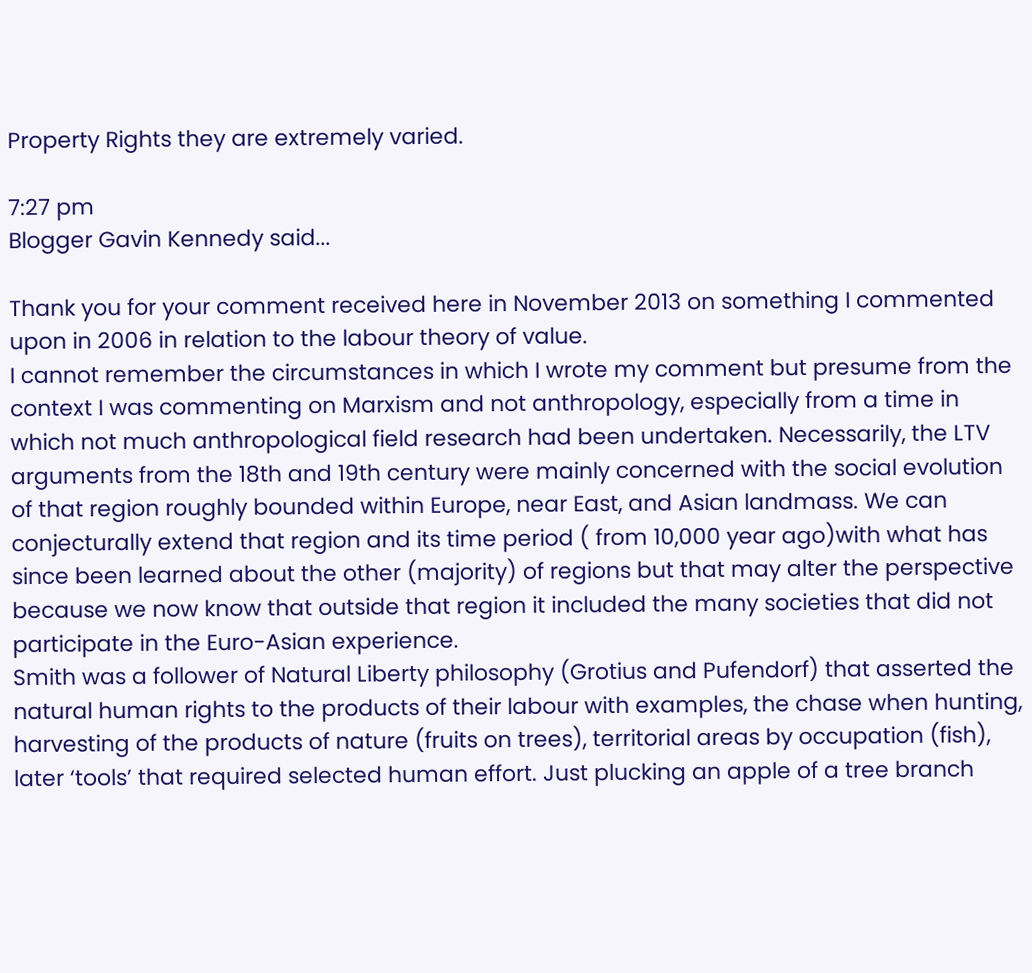Property Rights they are extremely varied.

7:27 pm
Blogger Gavin Kennedy said...

Thank you for your comment received here in November 2013 on something I commented upon in 2006 in relation to the labour theory of value.
I cannot remember the circumstances in which I wrote my comment but presume from the context I was commenting on Marxism and not anthropology, especially from a time in which not much anthropological field research had been undertaken. Necessarily, the LTV arguments from the 18th and 19th century were mainly concerned with the social evolution of that region roughly bounded within Europe, near East, and Asian landmass. We can conjecturally extend that region and its time period ( from 10,000 year ago)with what has since been learned about the other (majority) of regions but that may alter the perspective because we now know that outside that region it included the many societies that did not participate in the Euro-Asian experience.
Smith was a follower of Natural Liberty philosophy (Grotius and Pufendorf) that asserted the natural human rights to the products of their labour with examples, the chase when hunting, harvesting of the products of nature (fruits on trees), territorial areas by occupation (fish), later ‘tools’ that required selected human effort. Just plucking an apple of a tree branch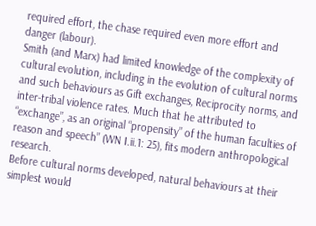required effort, the chase required even more effort and danger (labour).
Smith (and Marx) had limited knowledge of the complexity of cultural evolution, including in the evolution of cultural norms and such behaviours as Gift exchanges, Reciprocity norms, and inter-tribal violence rates. Much that he attributed to “exchange”, as an original “propensity” of the human faculties of reason and speech” (WN I.ii.1: 25), fits modern anthropological research.
Before cultural norms developed, natural behaviours at their simplest would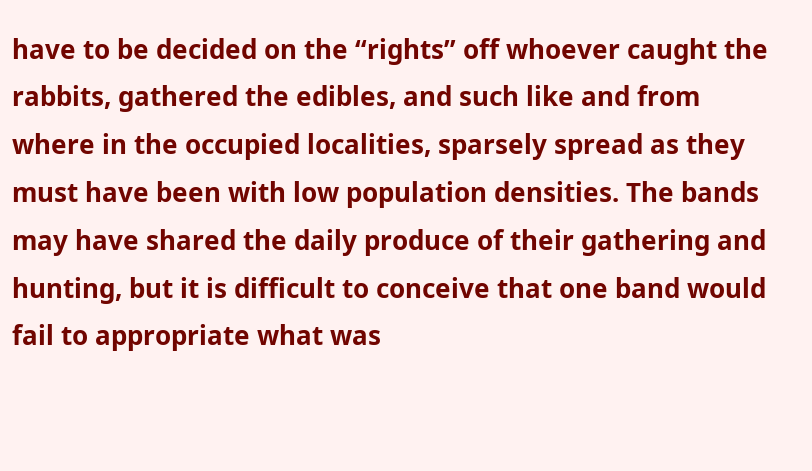have to be decided on the “rights” off whoever caught the rabbits, gathered the edibles, and such like and from where in the occupied localities, sparsely spread as they must have been with low population densities. The bands may have shared the daily produce of their gathering and hunting, but it is difficult to conceive that one band would fail to appropriate what was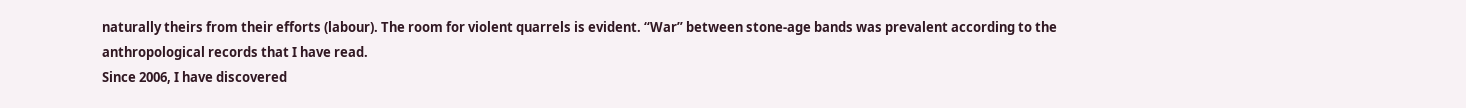naturally theirs from their efforts (labour). The room for violent quarrels is evident. “War” between stone-age bands was prevalent according to the anthropological records that I have read.
Since 2006, I have discovered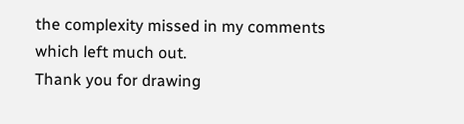the complexity missed in my comments which left much out.
Thank you for drawing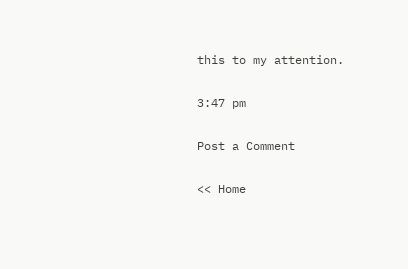this to my attention.

3:47 pm

Post a Comment

<< Home